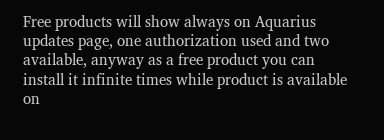Free products will show always on Aquarius updates page, one authorization used and two available, anyway as a free product you can install it infinite times while product is available on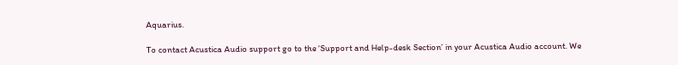Aquarius.

To contact Acustica Audio support go to the ‘Support and Help-desk Section’ in your Acustica Audio account. We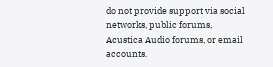do not provide support via social networks, public forums, Acustica Audio forums, or email accounts.